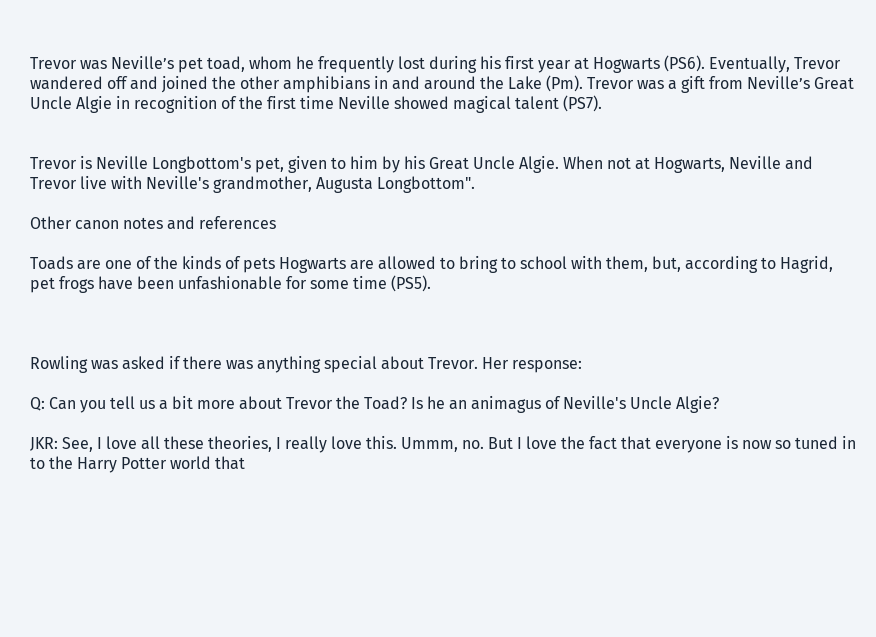Trevor was Neville’s pet toad, whom he frequently lost during his first year at Hogwarts (PS6). Eventually, Trevor wandered off and joined the other amphibians in and around the Lake (Pm). Trevor was a gift from Neville’s Great Uncle Algie in recognition of the first time Neville showed magical talent (PS7).


Trevor is Neville Longbottom's pet, given to him by his Great Uncle Algie. When not at Hogwarts, Neville and Trevor live with Neville's grandmother, Augusta Longbottom".

Other canon notes and references

Toads are one of the kinds of pets Hogwarts are allowed to bring to school with them, but, according to Hagrid, pet frogs have been unfashionable for some time (PS5).



Rowling was asked if there was anything special about Trevor. Her response:

Q: Can you tell us a bit more about Trevor the Toad? Is he an animagus of Neville's Uncle Algie?

JKR: See, I love all these theories, I really love this. Ummm, no. But I love the fact that everyone is now so tuned in to the Harry Potter world that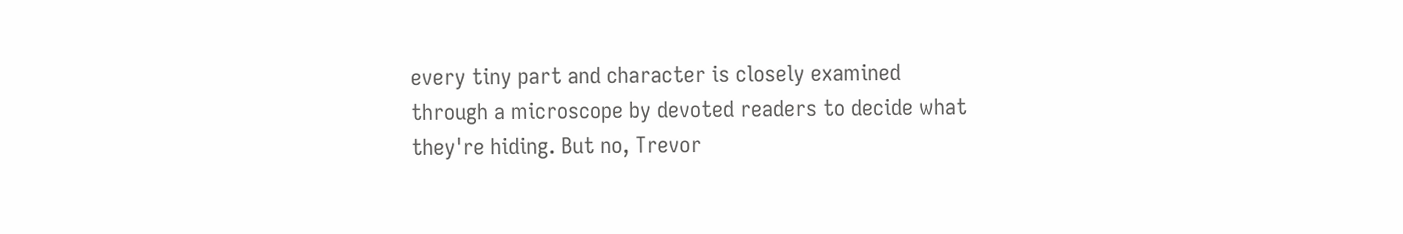every tiny part and character is closely examined through a microscope by devoted readers to decide what they're hiding. But no, Trevor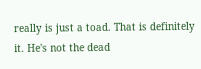really is just a toad. That is definitely it. He's not the dead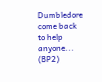Dumbledore come back to help anyone... (BP2)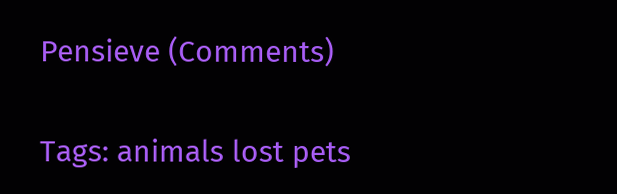Pensieve (Comments)

Tags: animals lost pets